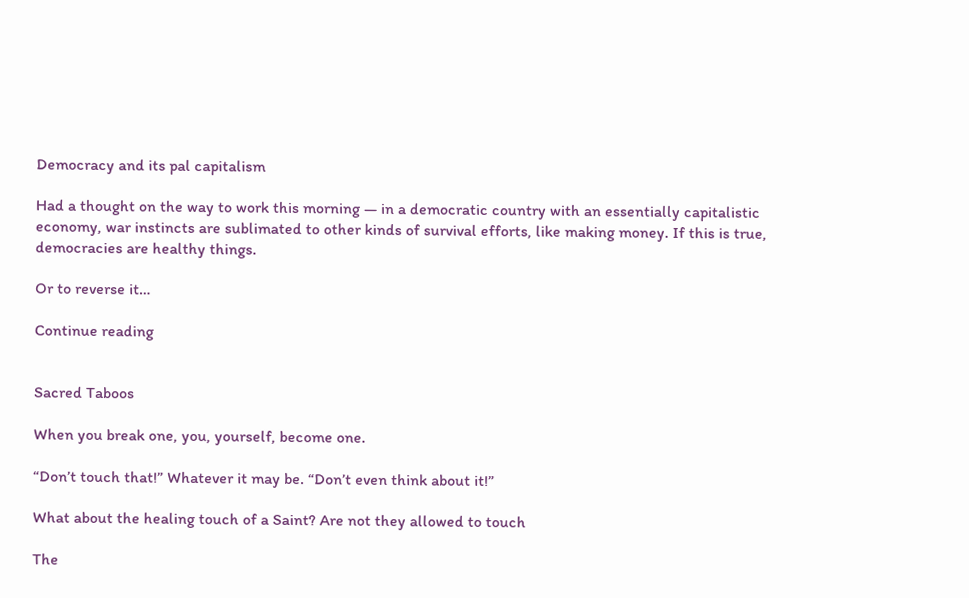Democracy and its pal capitalism

Had a thought on the way to work this morning — in a democratic country with an essentially capitalistic economy, war instincts are sublimated to other kinds of survival efforts, like making money. If this is true, democracies are healthy things.

Or to reverse it…

Continue reading


Sacred Taboos

When you break one, you, yourself, become one.

“Don’t touch that!” Whatever it may be. “Don’t even think about it!”

What about the healing touch of a Saint? Are not they allowed to touch

The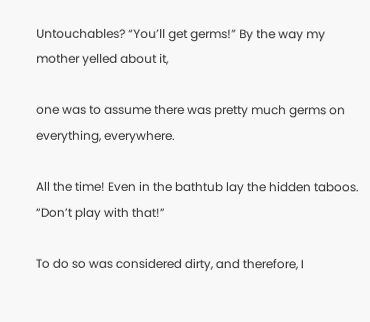Untouchables? “You’ll get germs!” By the way my mother yelled about it,

one was to assume there was pretty much germs on everything, everywhere.

All the time! Even in the bathtub lay the hidden taboos. “Don’t play with that!”

To do so was considered dirty, and therefore, I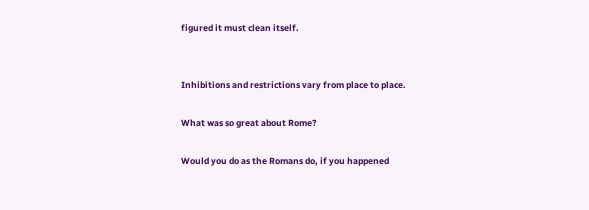figured it must clean itself.


Inhibitions and restrictions vary from place to place.

What was so great about Rome?

Would you do as the Romans do, if you happened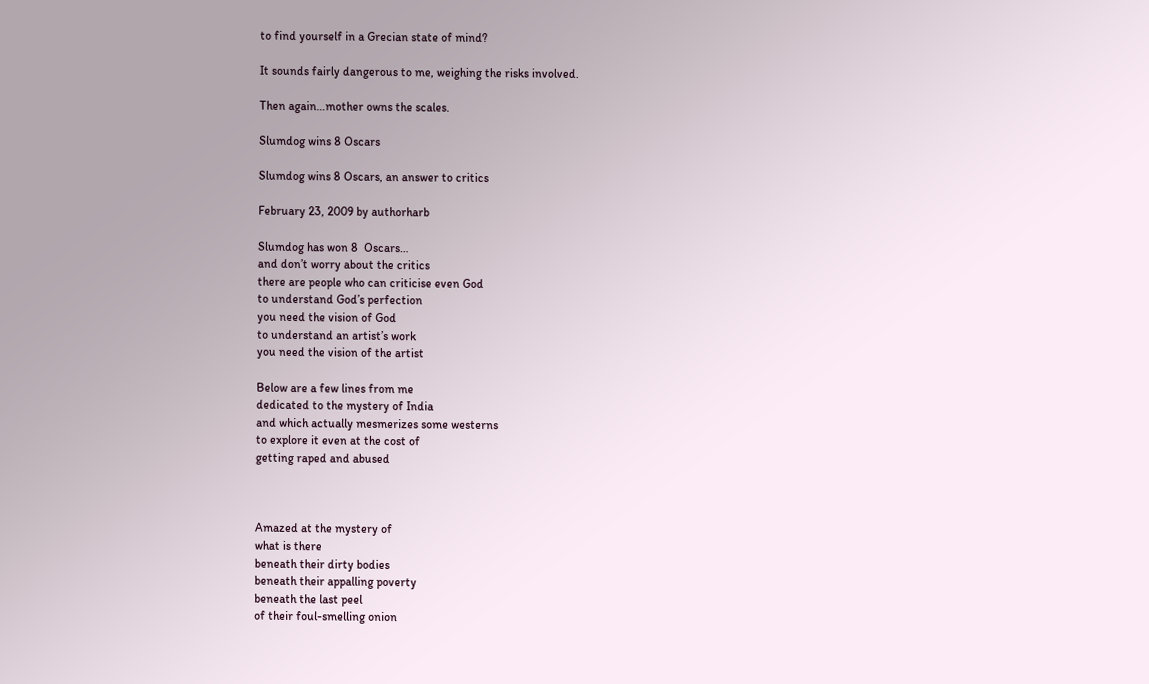to find yourself in a Grecian state of mind?

It sounds fairly dangerous to me, weighing the risks involved.

Then again…mother owns the scales.

Slumdog wins 8 Oscars

Slumdog wins 8 Oscars, an answer to critics

February 23, 2009 by authorharb

Slumdog has won 8  Oscars…
and don’t worry about the critics
there are people who can criticise even God
to understand God’s perfection
you need the vision of God
to understand an artist’s work
you need the vision of the artist

Below are a few lines from me
dedicated to the mystery of India
and which actually mesmerizes some westerns
to explore it even at the cost of
getting raped and abused



Amazed at the mystery of
what is there
beneath their dirty bodies
beneath their appalling poverty
beneath the last peel
of their foul-smelling onion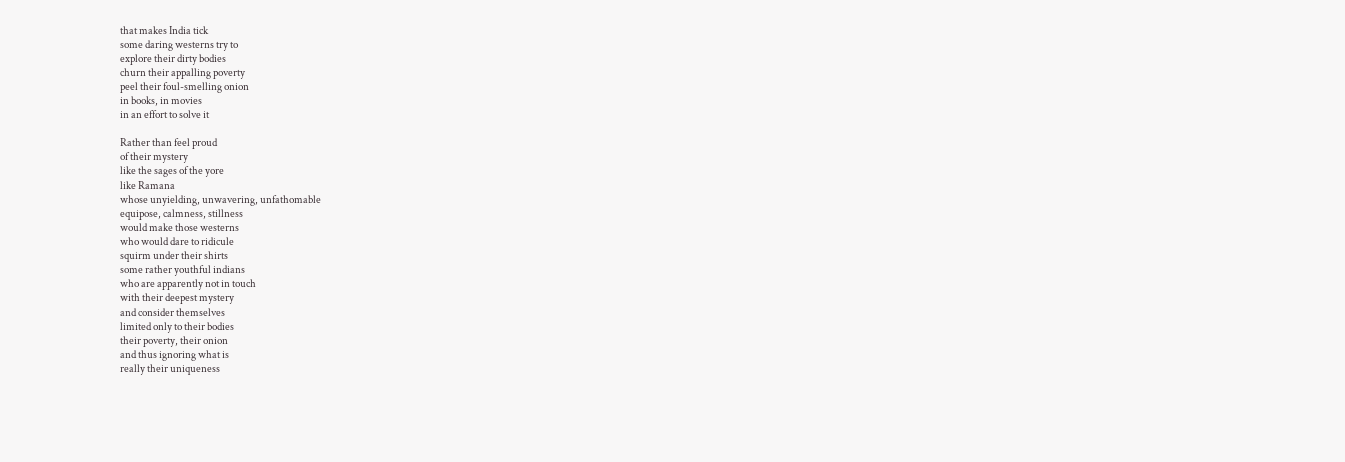that makes India tick
some daring westerns try to
explore their dirty bodies
churn their appalling poverty
peel their foul-smelling onion
in books, in movies
in an effort to solve it

Rather than feel proud
of their mystery
like the sages of the yore
like Ramana
whose unyielding, unwavering, unfathomable
equipose, calmness, stillness
would make those westerns
who would dare to ridicule
squirm under their shirts
some rather youthful indians
who are apparently not in touch
with their deepest mystery
and consider themselves
limited only to their bodies
their poverty, their onion
and thus ignoring what is
really their uniqueness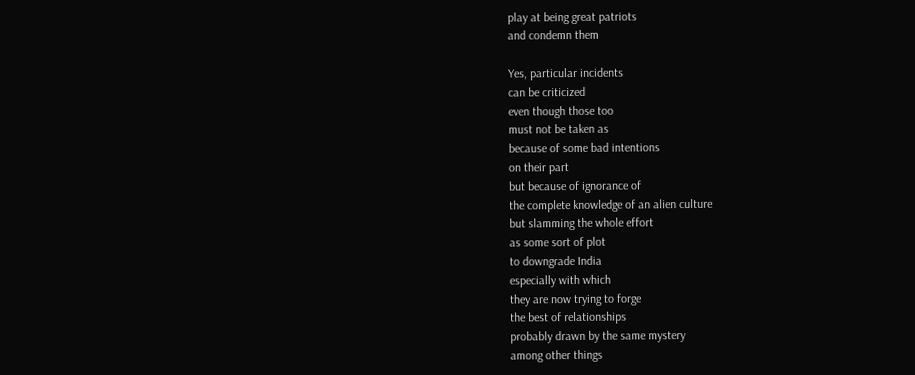play at being great patriots
and condemn them

Yes, particular incidents
can be criticized
even though those too
must not be taken as
because of some bad intentions
on their part
but because of ignorance of
the complete knowledge of an alien culture
but slamming the whole effort
as some sort of plot
to downgrade India
especially with which
they are now trying to forge
the best of relationships
probably drawn by the same mystery
among other things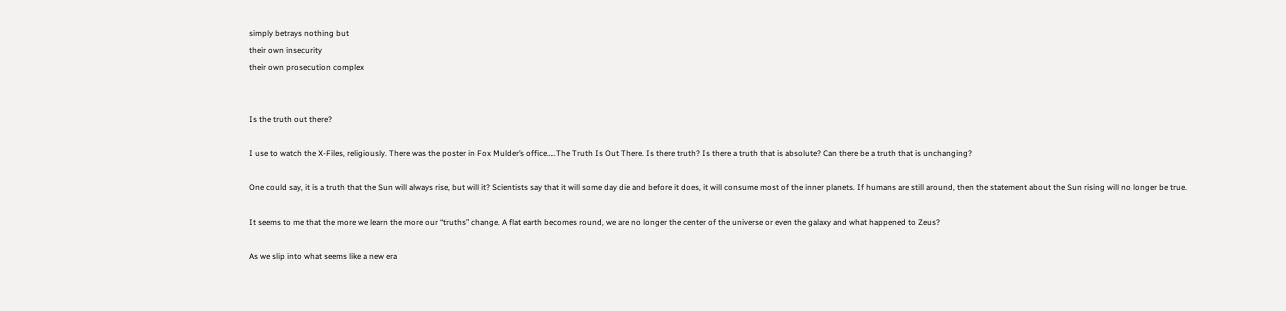simply betrays nothing but
their own insecurity
their own prosecution complex


Is the truth out there?

I use to watch the X-Files, religiously. There was the poster in Fox Mulder’s office…..The Truth Is Out There. Is there truth? Is there a truth that is absolute? Can there be a truth that is unchanging?

One could say, it is a truth that the Sun will always rise, but will it? Scientists say that it will some day die and before it does, it will consume most of the inner planets. If humans are still around, then the statement about the Sun rising will no longer be true.

It seems to me that the more we learn the more our “truths” change. A flat earth becomes round, we are no longer the center of the universe or even the galaxy and what happened to Zeus?

As we slip into what seems like a new era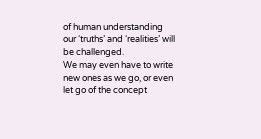of human understanding our ‘truths’ and ‘realities’ will be challenged.
We may even have to write new ones as we go, or even let go of the concept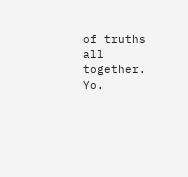of truths all together. Yo.